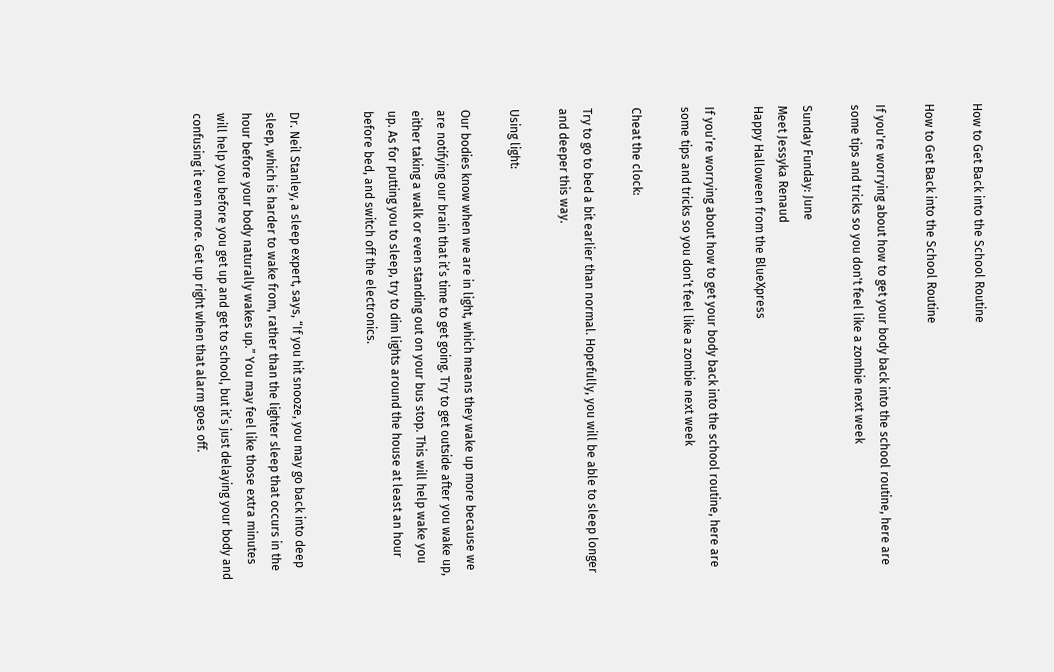How to Get Back into the School Routine

How to Get Back into the School Routine

If you're worrying about how to get your body back into the school routine, here are some tips and tricks so you don't feel like a zombie next week

Sunday Funday: June
Meet Jessyka Renaud
Happy Halloween from the BlueXpress

If you’re worrying about how to get your body back into the school routine, here are some tips and tricks so you don’t feel like a zombie next week

Cheat the clock:

Try to go to bed a bit earlier than normal. Hopefully, you will be able to sleep longer and deeper this way.

Using light:

Our bodies know when we are in light, which means they wake up more because we are notifying our brain that it’s time to get going. Try to get outside after you wake up, either taking a walk or even standing out on your bus stop. This will help wake you up. As for putting you to sleep, try to dim lights around the house at least an hour before bed, and switch off the electronics.


Dr. Neil Stanley, a sleep expert, says, “If you hit snooze, you may go back into deep sleep, which is harder to wake from, rather than the lighter sleep that occurs in the hour before your body naturally wakes up.” You may feel like those extra minutes will help you before you get up and get to school, but it’s just delaying your body and confusing it even more. Get up right when that alarm goes off.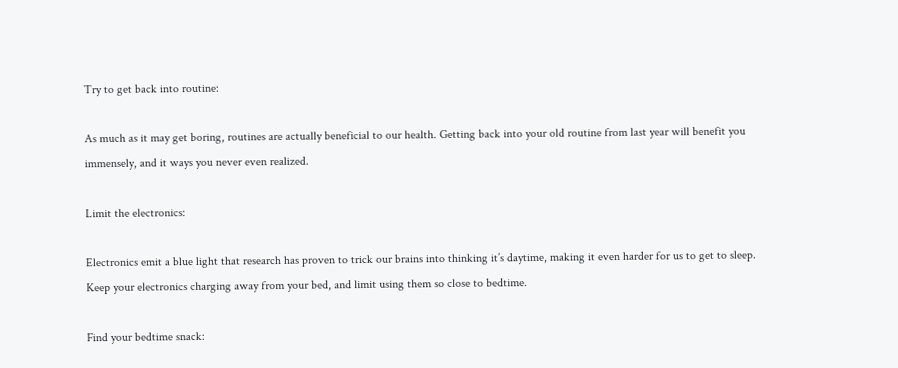Try to get back into routine:

As much as it may get boring, routines are actually beneficial to our health. Getting back into your old routine from last year will benefit you immensely, and it ways you never even realized.

Limit the electronics:

Electronics emit a blue light that research has proven to trick our brains into thinking it’s daytime, making it even harder for us to get to sleep. Keep your electronics charging away from your bed, and limit using them so close to bedtime.

Find your bedtime snack: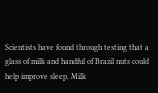Scientists have found through testing that a glass of milk and handful of Brazil nuts could help improve sleep. Milk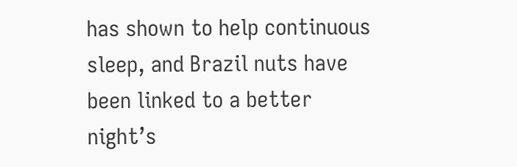has shown to help continuous sleep, and Brazil nuts have been linked to a better night’s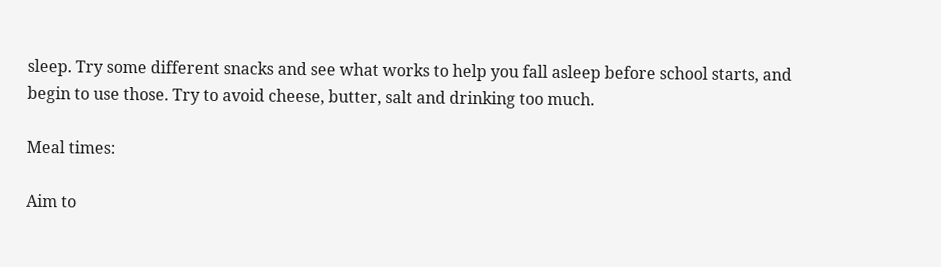sleep. Try some different snacks and see what works to help you fall asleep before school starts, and begin to use those. Try to avoid cheese, butter, salt and drinking too much.

Meal times:

Aim to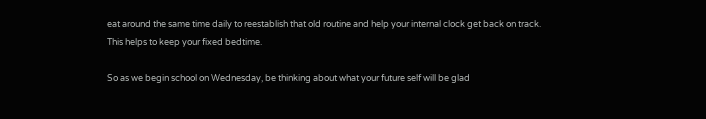eat around the same time daily to reestablish that old routine and help your internal clock get back on track. This helps to keep your fixed bedtime.

So as we begin school on Wednesday, be thinking about what your future self will be glad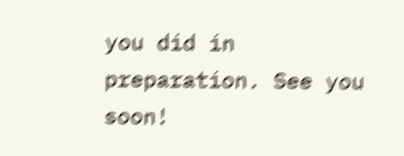you did in preparation. See you soon!